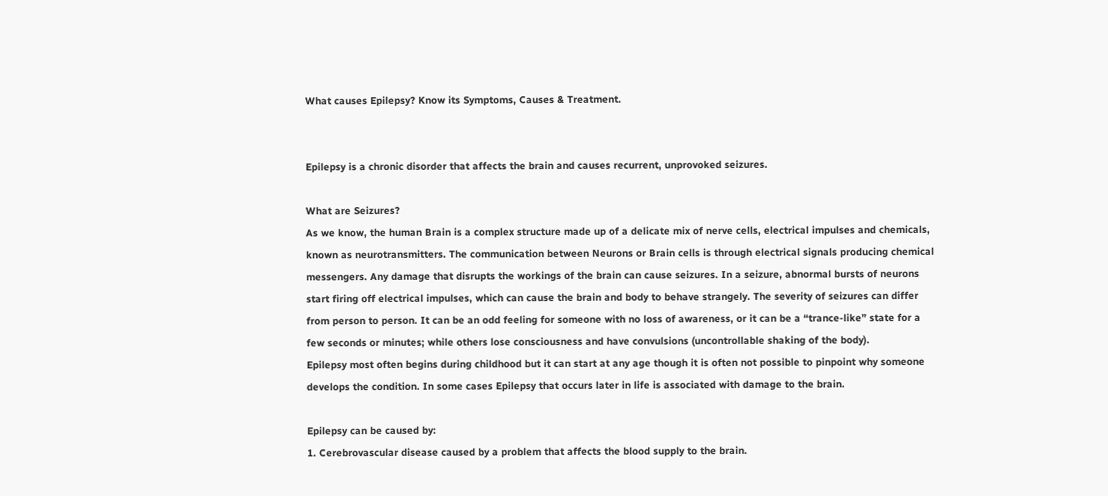What causes Epilepsy? Know its Symptoms, Causes & Treatment.


Epilepsy is a chronic disorder that affects the brain and causes recurrent, unprovoked seizures.

What are Seizures?
As we know, the human Brain is a complex structure made up of a delicate mix of nerve cells, electrical impulses and chemicals, known as neurotransmitters. The communication between Neurons or Brain cells is through electrical signals producing chemical messengers. Any damage that disrupts the workings of the brain can cause seizures. In a seizure, abnormal bursts of neurons start firing off electrical impulses, which can cause the brain and body to behave strangely. The severity of seizures can differ from person to person. It can be an odd feeling for someone with no loss of awareness, or it can be a “trance-like” state for a few seconds or minutes; while others lose consciousness and have convulsions (uncontrollable shaking of the body).
Epilepsy most often begins during childhood but it can start at any age though it is often not possible to pinpoint why someone develops the condition. In some cases Epilepsy that occurs later in life is associated with damage to the brain.

Epilepsy can be caused by:
1. Cerebrovascular disease caused by a problem that affects the blood supply to the brain.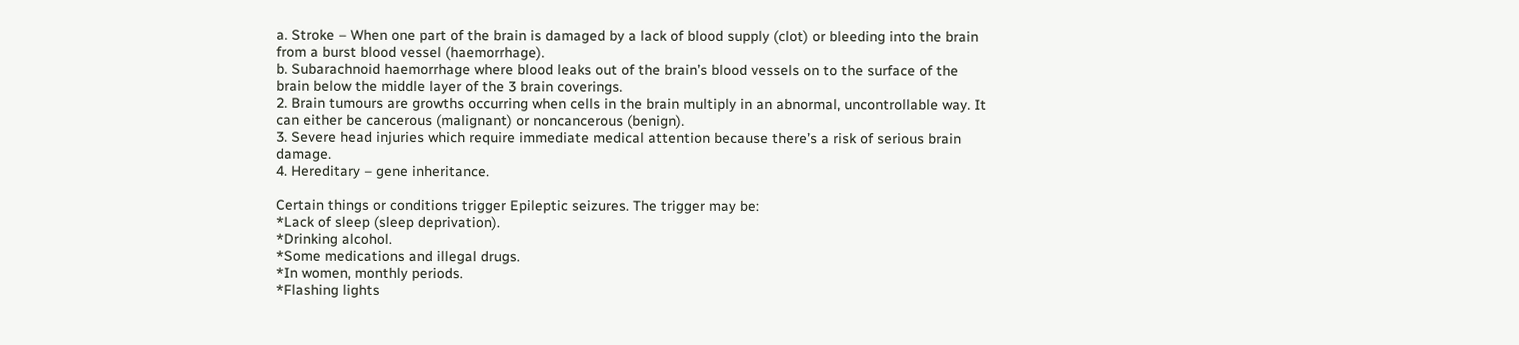a. Stroke – When one part of the brain is damaged by a lack of blood supply (clot) or bleeding into the brain from a burst blood vessel (haemorrhage).
b. Subarachnoid haemorrhage where blood leaks out of the brain’s blood vessels on to the surface of the brain below the middle layer of the 3 brain coverings.
2. Brain tumours are growths occurring when cells in the brain multiply in an abnormal, uncontrollable way. It can either be cancerous (malignant) or noncancerous (benign).
3. Severe head injuries which require immediate medical attention because there’s a risk of serious brain damage.
4. Hereditary – gene inheritance.

Certain things or conditions trigger Epileptic seizures. The trigger may be:
*Lack of sleep (sleep deprivation).
*Drinking alcohol.
*Some medications and illegal drugs.
*In women, monthly periods.
*Flashing lights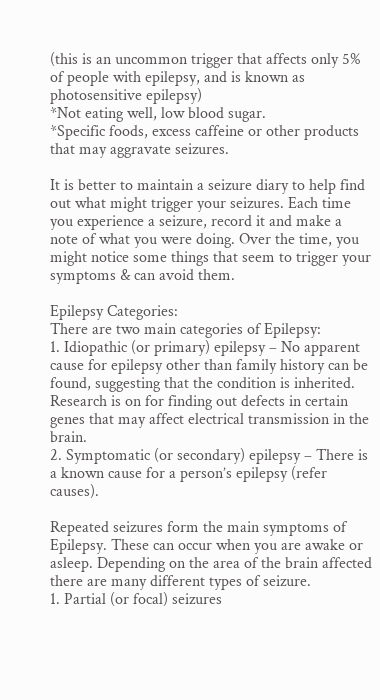(this is an uncommon trigger that affects only 5% of people with epilepsy, and is known as photosensitive epilepsy)
*Not eating well, low blood sugar.
*Specific foods, excess caffeine or other products that may aggravate seizures.

It is better to maintain a seizure diary to help find out what might trigger your seizures. Each time you experience a seizure, record it and make a note of what you were doing. Over the time, you might notice some things that seem to trigger your symptoms & can avoid them.

Epilepsy Categories:
There are two main categories of Epilepsy:
1. Idiopathic (or primary) epilepsy – No apparent cause for epilepsy other than family history can be found, suggesting that the condition is inherited. Research is on for finding out defects in certain genes that may affect electrical transmission in the brain.
2. Symptomatic (or secondary) epilepsy – There is a known cause for a person’s epilepsy (refer causes).

Repeated seizures form the main symptoms of Epilepsy. These can occur when you are awake or asleep. Depending on the area of the brain affected there are many different types of seizure.
1. Partial (or focal) seizures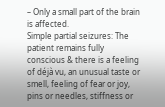– Only a small part of the brain is affected.
Simple partial seizures: The patient remains fully conscious & there is a feeling of déjà vu, an unusual taste or smell, feeling of fear or joy, pins or needles, stiffness or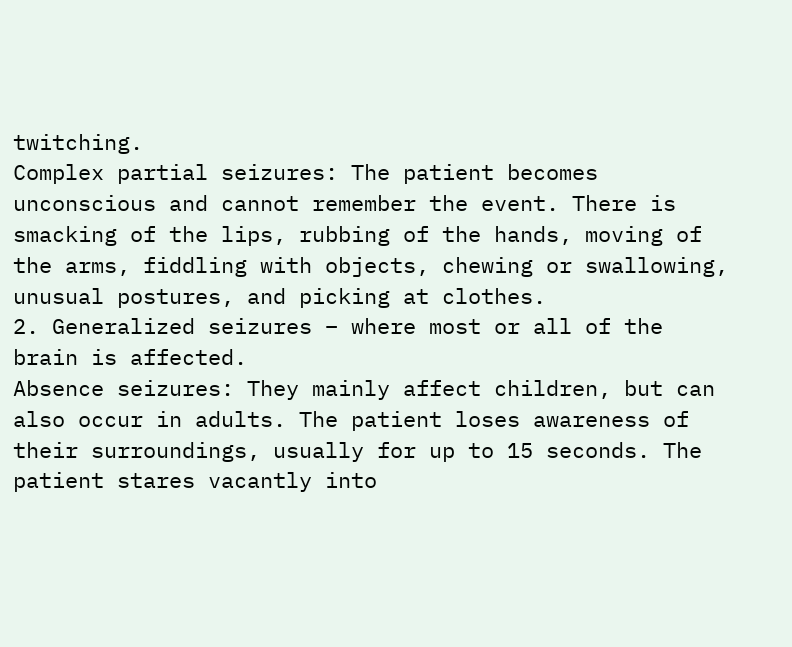twitching.
Complex partial seizures: The patient becomes unconscious and cannot remember the event. There is smacking of the lips, rubbing of the hands, moving of the arms, fiddling with objects, chewing or swallowing, unusual postures, and picking at clothes.
2. Generalized seizures – where most or all of the brain is affected.
Absence seizures: They mainly affect children, but can also occur in adults. The patient loses awareness of their surroundings, usually for up to 15 seconds. The patient stares vacantly into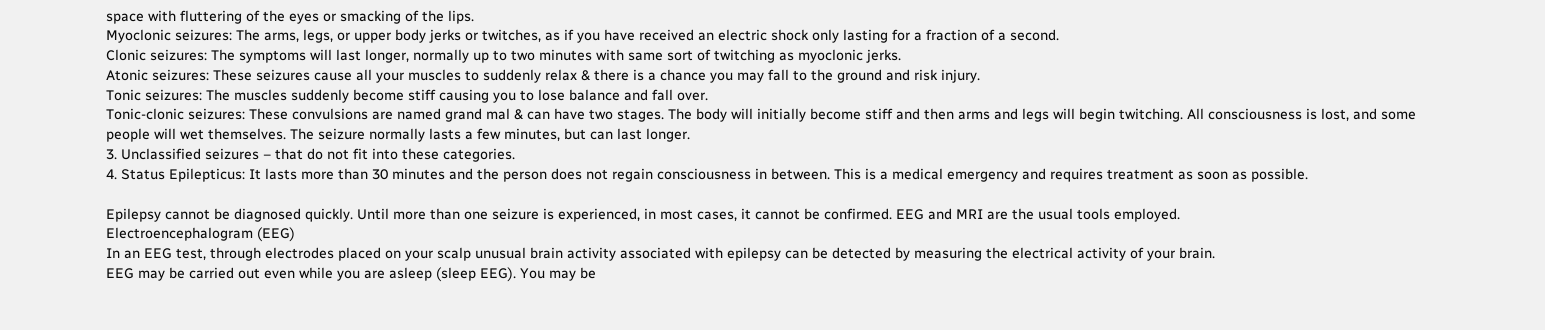space with fluttering of the eyes or smacking of the lips.
Myoclonic seizures: The arms, legs, or upper body jerks or twitches, as if you have received an electric shock only lasting for a fraction of a second.
Clonic seizures: The symptoms will last longer, normally up to two minutes with same sort of twitching as myoclonic jerks.
Atonic seizures: These seizures cause all your muscles to suddenly relax & there is a chance you may fall to the ground and risk injury.
Tonic seizures: The muscles suddenly become stiff causing you to lose balance and fall over.
Tonic-clonic seizures: These convulsions are named grand mal & can have two stages. The body will initially become stiff and then arms and legs will begin twitching. All consciousness is lost, and some people will wet themselves. The seizure normally lasts a few minutes, but can last longer.
3. Unclassified seizures – that do not fit into these categories.
4. Status Epilepticus: It lasts more than 30 minutes and the person does not regain consciousness in between. This is a medical emergency and requires treatment as soon as possible.

Epilepsy cannot be diagnosed quickly. Until more than one seizure is experienced, in most cases, it cannot be confirmed. EEG and MRI are the usual tools employed.
Electroencephalogram (EEG)
In an EEG test, through electrodes placed on your scalp unusual brain activity associated with epilepsy can be detected by measuring the electrical activity of your brain.
EEG may be carried out even while you are asleep (sleep EEG). You may be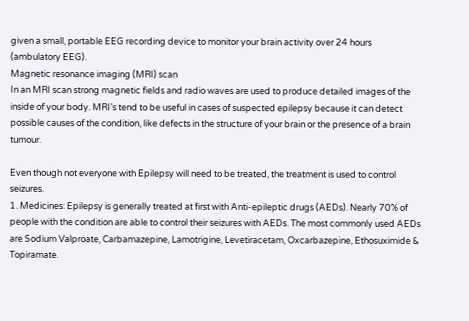given a small, portable EEG recording device to monitor your brain activity over 24 hours (ambulatory EEG).
Magnetic resonance imaging (MRI) scan
In an MRI scan strong magnetic fields and radio waves are used to produce detailed images of the inside of your body. MRI’s tend to be useful in cases of suspected epilepsy because it can detect possible causes of the condition, like defects in the structure of your brain or the presence of a brain tumour.

Even though not everyone with Epilepsy will need to be treated, the treatment is used to control seizures.
1. Medicines: Epilepsy is generally treated at first with Anti-epileptic drugs (AEDs). Nearly 70% of people with the condition are able to control their seizures with AEDs. The most commonly used AEDs are Sodium Valproate, Carbamazepine, Lamotrigine, Levetiracetam, Oxcarbazepine, Ethosuximide & Topiramate.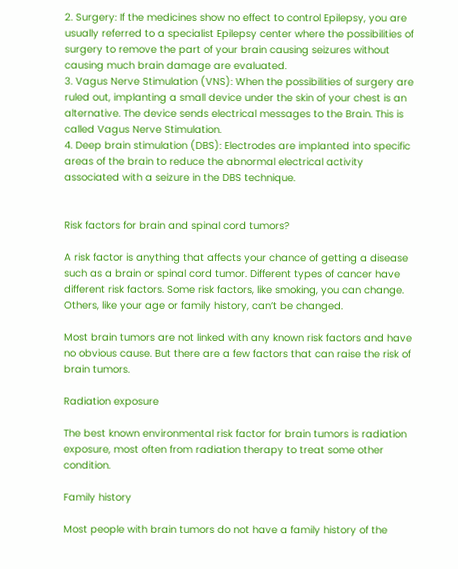2. Surgery: If the medicines show no effect to control Epilepsy, you are usually referred to a specialist Epilepsy center where the possibilities of surgery to remove the part of your brain causing seizures without causing much brain damage are evaluated.
3. Vagus Nerve Stimulation (VNS): When the possibilities of surgery are ruled out, implanting a small device under the skin of your chest is an alternative. The device sends electrical messages to the Brain. This is called Vagus Nerve Stimulation.
4. Deep brain stimulation (DBS): Electrodes are implanted into specific areas of the brain to reduce the abnormal electrical activity associated with a seizure in the DBS technique.


Risk factors for brain and spinal cord tumors?

A risk factor is anything that affects your chance of getting a disease such as a brain or spinal cord tumor. Different types of cancer have different risk factors. Some risk factors, like smoking, you can change. Others, like your age or family history, can’t be changed.

Most brain tumors are not linked with any known risk factors and have no obvious cause. But there are a few factors that can raise the risk of brain tumors.

Radiation exposure

The best known environmental risk factor for brain tumors is radiation exposure, most often from radiation therapy to treat some other condition.

Family history

Most people with brain tumors do not have a family history of the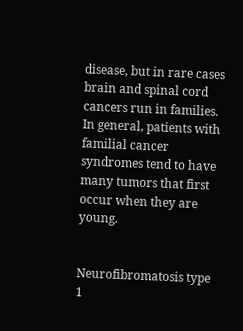disease, but in rare cases brain and spinal cord cancers run in families. In general, patients with familial cancer syndromes tend to have many tumors that first occur when they are young.


Neurofibromatosis type 1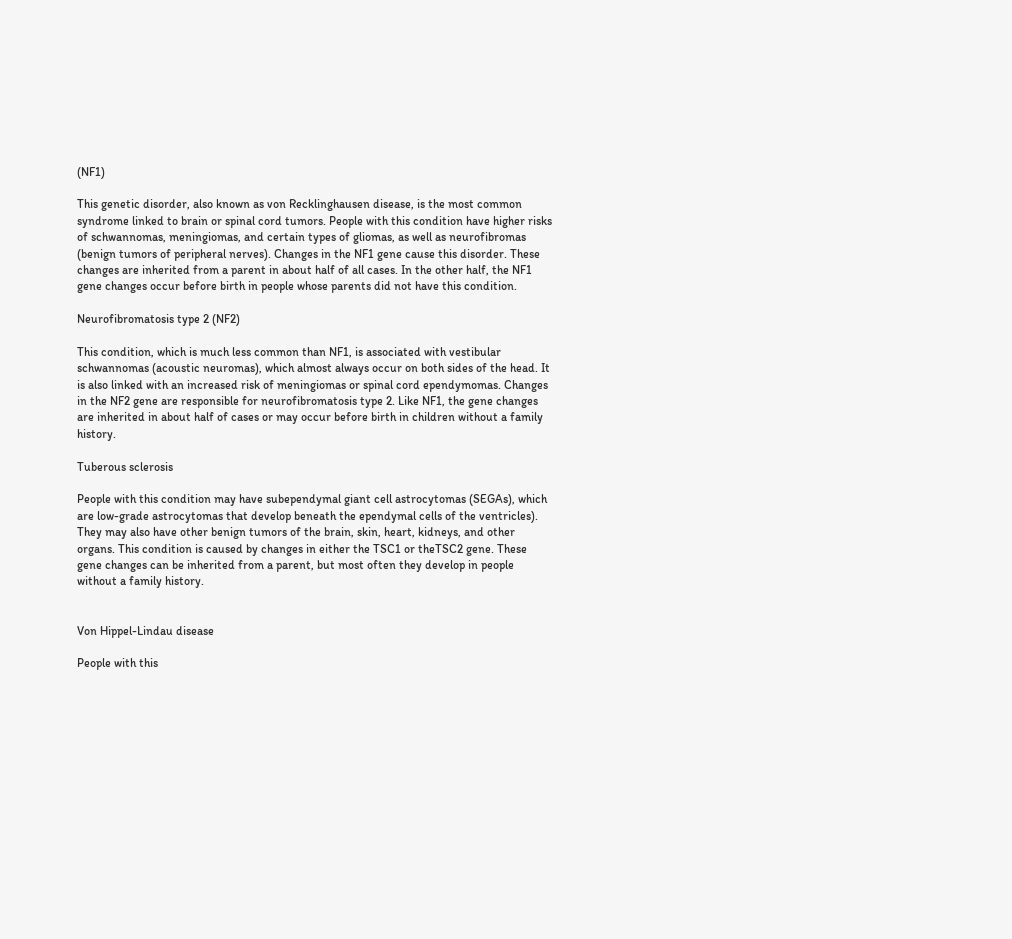(NF1)

This genetic disorder, also known as von Recklinghausen disease, is the most common syndrome linked to brain or spinal cord tumors. People with this condition have higher risks of schwannomas, meningiomas, and certain types of gliomas, as well as neurofibromas (benign tumors of peripheral nerves). Changes in the NF1 gene cause this disorder. These changes are inherited from a parent in about half of all cases. In the other half, the NF1 gene changes occur before birth in people whose parents did not have this condition.

Neurofibromatosis type 2 (NF2)

This condition, which is much less common than NF1, is associated with vestibular schwannomas (acoustic neuromas), which almost always occur on both sides of the head. It is also linked with an increased risk of meningiomas or spinal cord ependymomas. Changes in the NF2 gene are responsible for neurofibromatosis type 2. Like NF1, the gene changes are inherited in about half of cases or may occur before birth in children without a family history.

Tuberous sclerosis

People with this condition may have subependymal giant cell astrocytomas (SEGAs), which are low-grade astrocytomas that develop beneath the ependymal cells of the ventricles). They may also have other benign tumors of the brain, skin, heart, kidneys, and other organs. This condition is caused by changes in either the TSC1 or theTSC2 gene. These gene changes can be inherited from a parent, but most often they develop in people without a family history.


Von Hippel-Lindau disease

People with this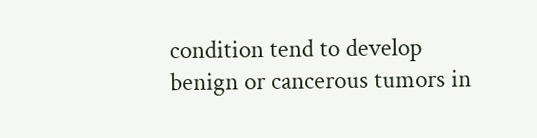condition tend to develop benign or cancerous tumors in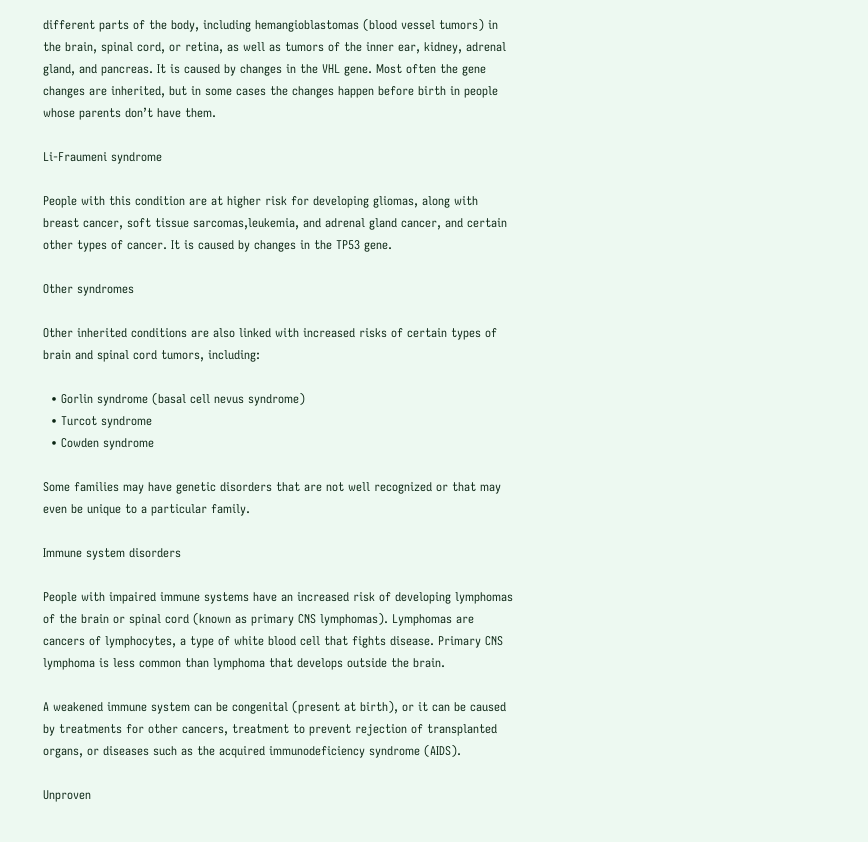different parts of the body, including hemangioblastomas (blood vessel tumors) in the brain, spinal cord, or retina, as well as tumors of the inner ear, kidney, adrenal gland, and pancreas. It is caused by changes in the VHL gene. Most often the gene changes are inherited, but in some cases the changes happen before birth in people whose parents don’t have them.

Li-Fraumeni syndrome

People with this condition are at higher risk for developing gliomas, along with breast cancer, soft tissue sarcomas,leukemia, and adrenal gland cancer, and certain other types of cancer. It is caused by changes in the TP53 gene.

Other syndromes

Other inherited conditions are also linked with increased risks of certain types of brain and spinal cord tumors, including:

  • Gorlin syndrome (basal cell nevus syndrome)
  • Turcot syndrome
  • Cowden syndrome

Some families may have genetic disorders that are not well recognized or that may even be unique to a particular family.

Immune system disorders

People with impaired immune systems have an increased risk of developing lymphomas of the brain or spinal cord (known as primary CNS lymphomas). Lymphomas are cancers of lymphocytes, a type of white blood cell that fights disease. Primary CNS lymphoma is less common than lymphoma that develops outside the brain.

A weakened immune system can be congenital (present at birth), or it can be caused by treatments for other cancers, treatment to prevent rejection of transplanted organs, or diseases such as the acquired immunodeficiency syndrome (AIDS).

Unproven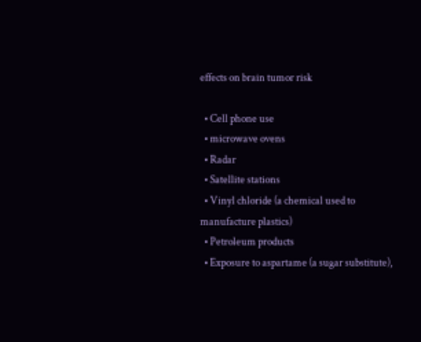effects on brain tumor risk

  • Cell phone use
  • microwave ovens
  • Radar
  • Satellite stations
  • Vinyl chloride (a chemical used to manufacture plastics)
  • Petroleum products
  • Exposure to aspartame (a sugar substitute),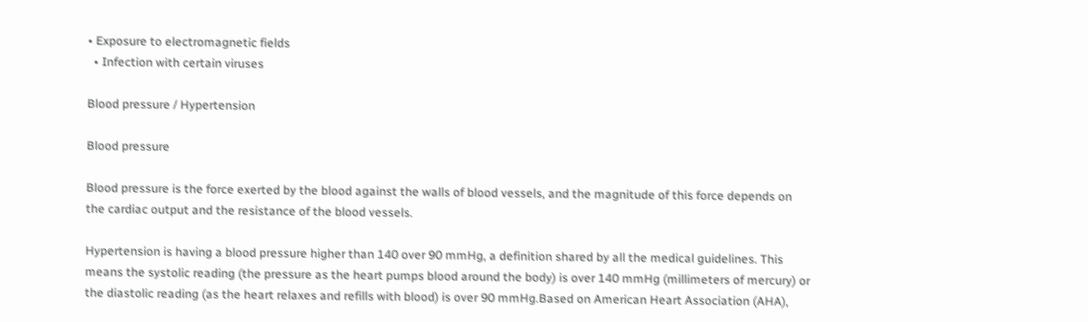• Exposure to electromagnetic fields
  • Infection with certain viruses

Blood pressure / Hypertension

Blood pressure

Blood pressure is the force exerted by the blood against the walls of blood vessels, and the magnitude of this force depends on the cardiac output and the resistance of the blood vessels.

Hypertension is having a blood pressure higher than 140 over 90 mmHg, a definition shared by all the medical guidelines. This means the systolic reading (the pressure as the heart pumps blood around the body) is over 140 mmHg (millimeters of mercury) or the diastolic reading (as the heart relaxes and refills with blood) is over 90 mmHg.Based on American Heart Association (AHA),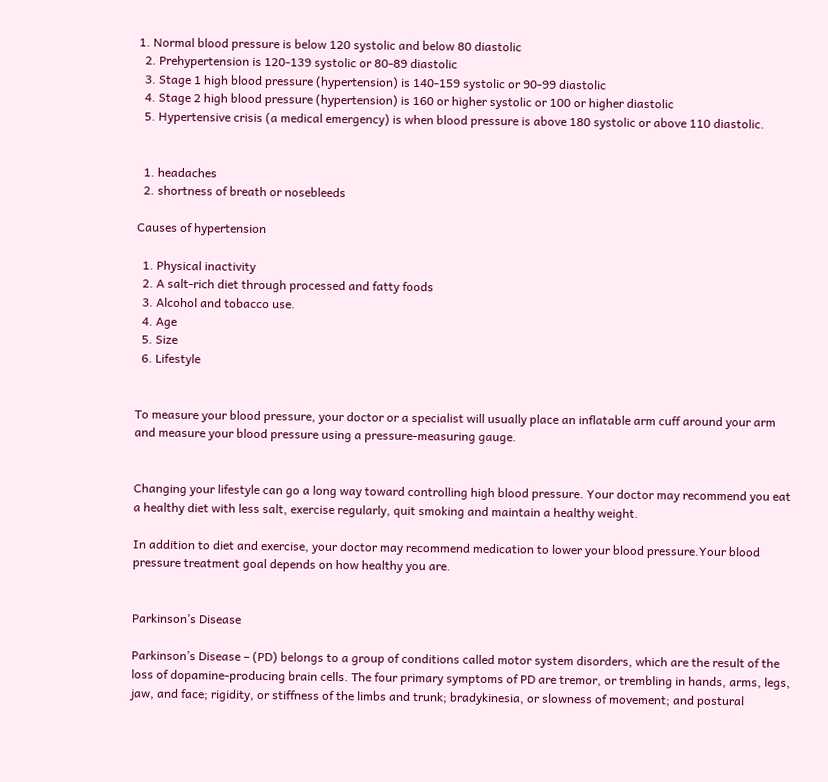1. Normal blood pressure is below 120 systolic and below 80 diastolic
  2. Prehypertension is 120-139 systolic or 80-89 diastolic
  3. Stage 1 high blood pressure (hypertension) is 140-159 systolic or 90-99 diastolic
  4. Stage 2 high blood pressure (hypertension) is 160 or higher systolic or 100 or higher diastolic
  5. Hypertensive crisis (a medical emergency) is when blood pressure is above 180 systolic or above 110 diastolic.


  1. headaches
  2. shortness of breath or nosebleeds

Causes of hypertension

  1. Physical inactivity
  2. A salt-rich diet through processed and fatty foods
  3. Alcohol and tobacco use.
  4. Age
  5. Size
  6. Lifestyle


To measure your blood pressure, your doctor or a specialist will usually place an inflatable arm cuff around your arm and measure your blood pressure using a pressure-measuring gauge.


Changing your lifestyle can go a long way toward controlling high blood pressure. Your doctor may recommend you eat a healthy diet with less salt, exercise regularly, quit smoking and maintain a healthy weight.

In addition to diet and exercise, your doctor may recommend medication to lower your blood pressure.Your blood pressure treatment goal depends on how healthy you are.


Parkinson’s Disease

Parkinson’s Disease – (PD) belongs to a group of conditions called motor system disorders, which are the result of the loss of dopamine-producing brain cells. The four primary symptoms of PD are tremor, or trembling in hands, arms, legs, jaw, and face; rigidity, or stiffness of the limbs and trunk; bradykinesia, or slowness of movement; and postural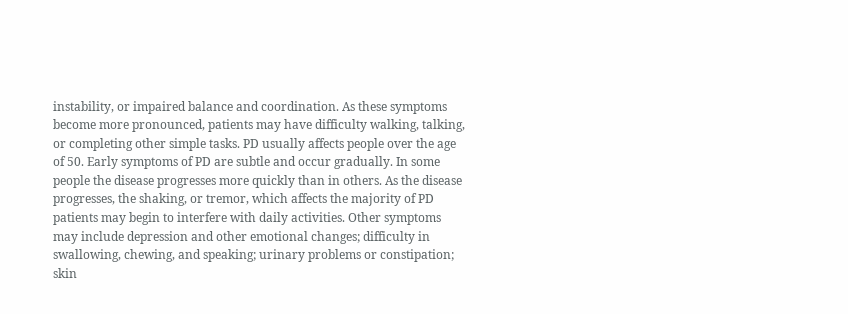instability, or impaired balance and coordination. As these symptoms become more pronounced, patients may have difficulty walking, talking, or completing other simple tasks. PD usually affects people over the age of 50. Early symptoms of PD are subtle and occur gradually. In some people the disease progresses more quickly than in others. As the disease progresses, the shaking, or tremor, which affects the majority of PD patients may begin to interfere with daily activities. Other symptoms may include depression and other emotional changes; difficulty in swallowing, chewing, and speaking; urinary problems or constipation; skin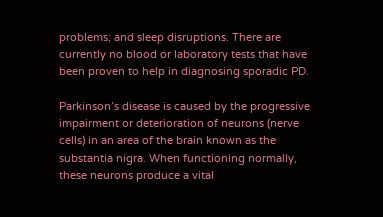problems; and sleep disruptions. There are currently no blood or laboratory tests that have been proven to help in diagnosing sporadic PD.

Parkinson’s disease is caused by the progressive impairment or deterioration of neurons (nerve cells) in an area of the brain known as the substantia nigra. When functioning normally, these neurons produce a vital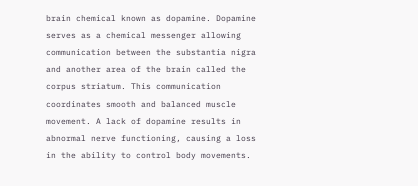brain chemical known as dopamine. Dopamine serves as a chemical messenger allowing communication between the substantia nigra and another area of the brain called the corpus striatum. This communication coordinates smooth and balanced muscle movement. A lack of dopamine results in abnormal nerve functioning, causing a loss in the ability to control body movements.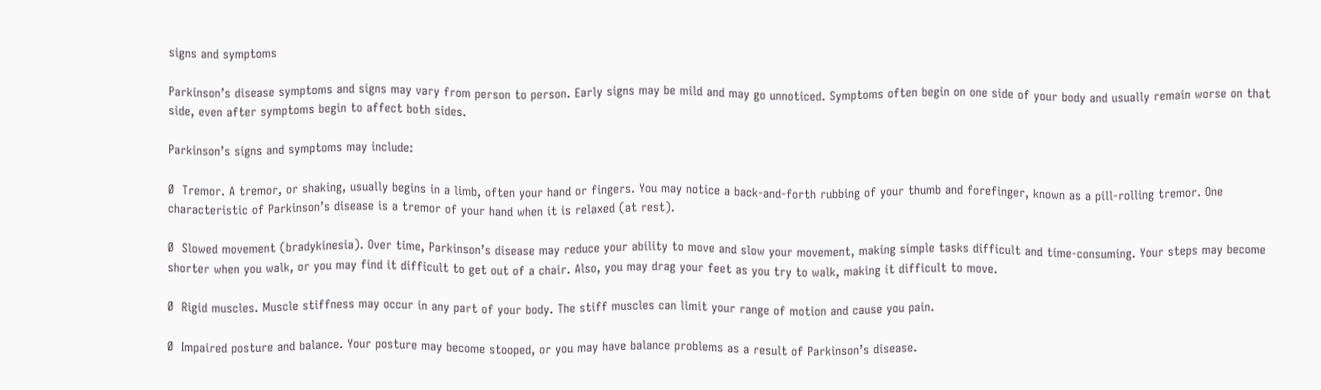signs and symptoms

Parkinson’s disease symptoms and signs may vary from person to person. Early signs may be mild and may go unnoticed. Symptoms often begin on one side of your body and usually remain worse on that side, even after symptoms begin to affect both sides.

Parkinson’s signs and symptoms may include:

Ø  Tremor. A tremor, or shaking, usually begins in a limb, often your hand or fingers. You may notice a back-and-forth rubbing of your thumb and forefinger, known as a pill-rolling tremor. One characteristic of Parkinson’s disease is a tremor of your hand when it is relaxed (at rest).

Ø  Slowed movement (bradykinesia). Over time, Parkinson’s disease may reduce your ability to move and slow your movement, making simple tasks difficult and time-consuming. Your steps may become shorter when you walk, or you may find it difficult to get out of a chair. Also, you may drag your feet as you try to walk, making it difficult to move.

Ø  Rigid muscles. Muscle stiffness may occur in any part of your body. The stiff muscles can limit your range of motion and cause you pain.

Ø  Impaired posture and balance. Your posture may become stooped, or you may have balance problems as a result of Parkinson’s disease.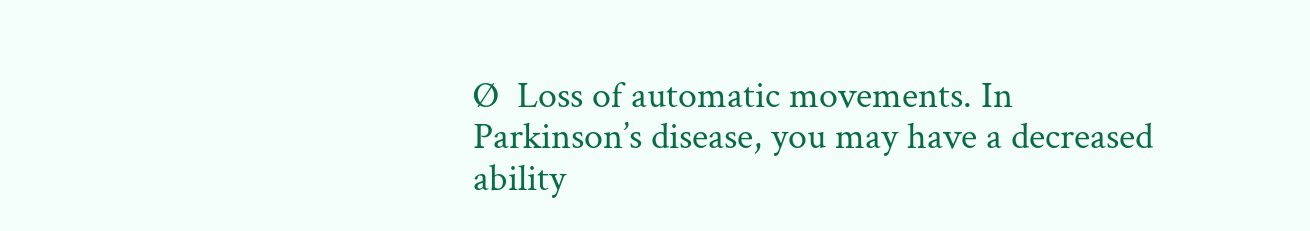Ø  Loss of automatic movements. In Parkinson’s disease, you may have a decreased ability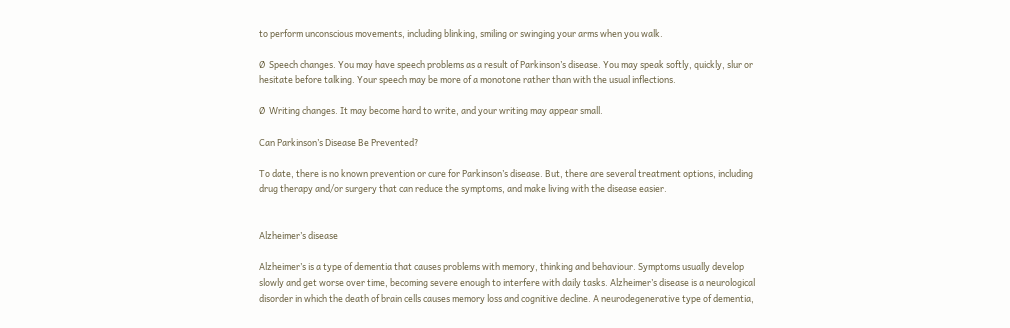to perform unconscious movements, including blinking, smiling or swinging your arms when you walk.

Ø  Speech changes. You may have speech problems as a result of Parkinson’s disease. You may speak softly, quickly, slur or hesitate before talking. Your speech may be more of a monotone rather than with the usual inflections.

Ø  Writing changes. It may become hard to write, and your writing may appear small.

Can Parkinson’s Disease Be Prevented?

To date, there is no known prevention or cure for Parkinson’s disease. But, there are several treatment options, including drug therapy and/or surgery that can reduce the symptoms, and make living with the disease easier.


Alzheimer’s disease

Alzheimer’s is a type of dementia that causes problems with memory, thinking and behaviour. Symptoms usually develop slowly and get worse over time, becoming severe enough to interfere with daily tasks. Alzheimer’s disease is a neurological disorder in which the death of brain cells causes memory loss and cognitive decline. A neurodegenerative type of dementia,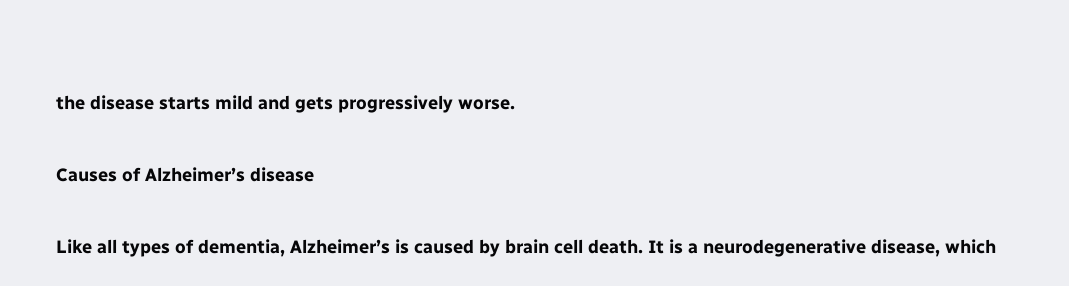the disease starts mild and gets progressively worse.

Causes of Alzheimer’s disease

Like all types of dementia, Alzheimer’s is caused by brain cell death. It is a neurodegenerative disease, which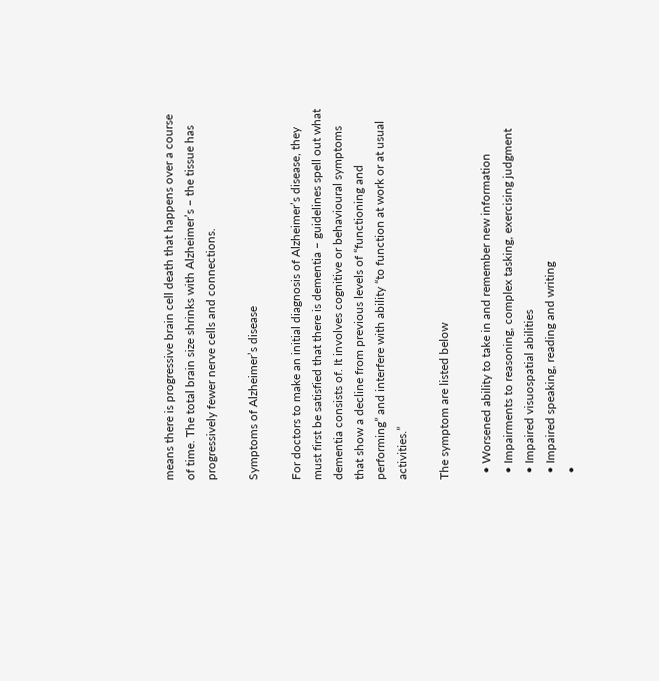means there is progressive brain cell death that happens over a course of time. The total brain size shrinks with Alzheimer’s – the tissue has progressively fewer nerve cells and connections.

Symptoms of Alzheimer’s disease

For doctors to make an initial diagnosis of Alzheimer’s disease, they must first be satisfied that there is dementia – guidelines spell out what dementia consists of. It involves cognitive or behavioural symptoms that show a decline from previous levels of “functioning and performing” and interfere with ability “to function at work or at usual activities.”

The symptom are listed below

  • Worsened ability to take in and remember new information
  • Impairments to reasoning, complex tasking, exercising judgment
  • Impaired visuospatial abilities
  • Impaired speaking, reading and writing
  •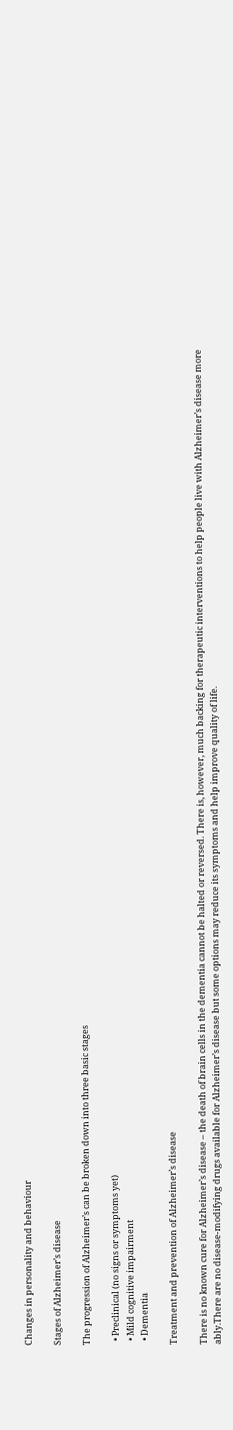Changes in personality and behaviour

Stages of Alzheimer’s disease

The progression of Alzheimer’s can be broken down into three basic stages

  • Preclinical (no signs or symptoms yet)
  • Mild cognitive impairment
  • Dementia

Treatment and prevention of Alzheimer’s disease

There is no known cure for Alzheimer’s disease – the death of brain cells in the dementia cannot be halted or reversed. There is, however, much backing for therapeutic interventions to help people live with Alzheimer’s disease more ably.There are no disease-modifying drugs available for Alzheimer’s disease but some options may reduce its symptoms and help improve quality of life.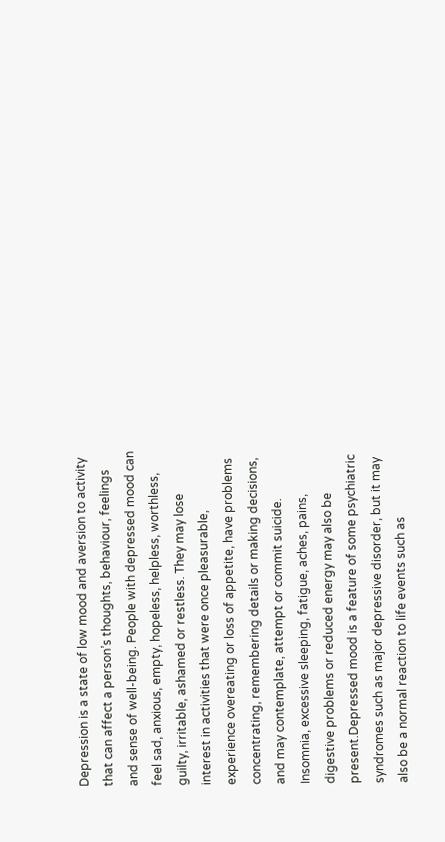Depression is a state of low mood and aversion to activity that can affect a person’s thoughts, behaviour, feelings and sense of well-being. People with depressed mood can feel sad, anxious, empty, hopeless, helpless, worthless, guilty, irritable, ashamed or restless. They may lose interest in activities that were once pleasurable, experience overeating or loss of appetite, have problems concentrating, remembering details or making decisions, and may contemplate, attempt or commit suicide. Insomnia, excessive sleeping, fatigue, aches, pains, digestive problems or reduced energy may also be present.Depressed mood is a feature of some psychiatric syndromes such as major depressive disorder, but it may also be a normal reaction to life events such as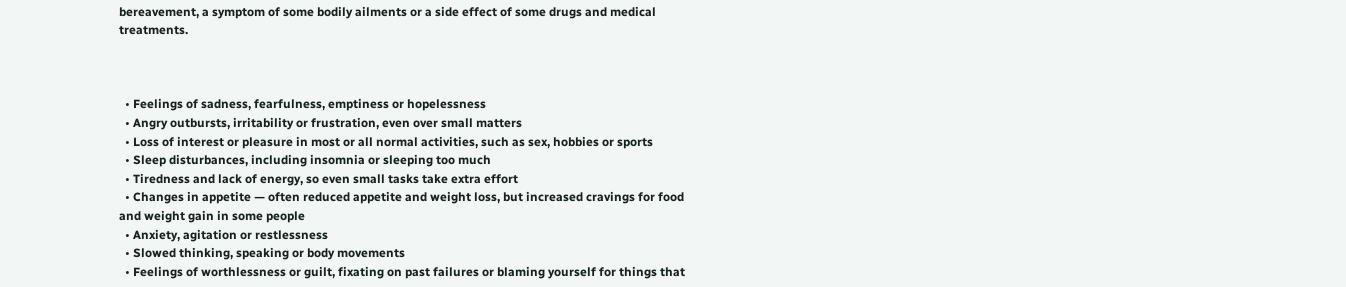bereavement, a symptom of some bodily ailments or a side effect of some drugs and medical treatments.



  • Feelings of sadness, fearfulness, emptiness or hopelessness
  • Angry outbursts, irritability or frustration, even over small matters
  • Loss of interest or pleasure in most or all normal activities, such as sex, hobbies or sports
  • Sleep disturbances, including insomnia or sleeping too much
  • Tiredness and lack of energy, so even small tasks take extra effort
  • Changes in appetite — often reduced appetite and weight loss, but increased cravings for food and weight gain in some people
  • Anxiety, agitation or restlessness
  • Slowed thinking, speaking or body movements
  • Feelings of worthlessness or guilt, fixating on past failures or blaming yourself for things that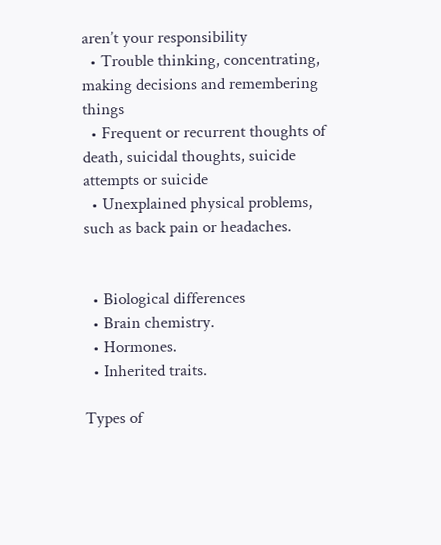aren’t your responsibility
  • Trouble thinking, concentrating, making decisions and remembering things
  • Frequent or recurrent thoughts of death, suicidal thoughts, suicide attempts or suicide
  • Unexplained physical problems, such as back pain or headaches.


  • Biological differences
  • Brain chemistry.
  • Hormones.
  • Inherited traits.

Types of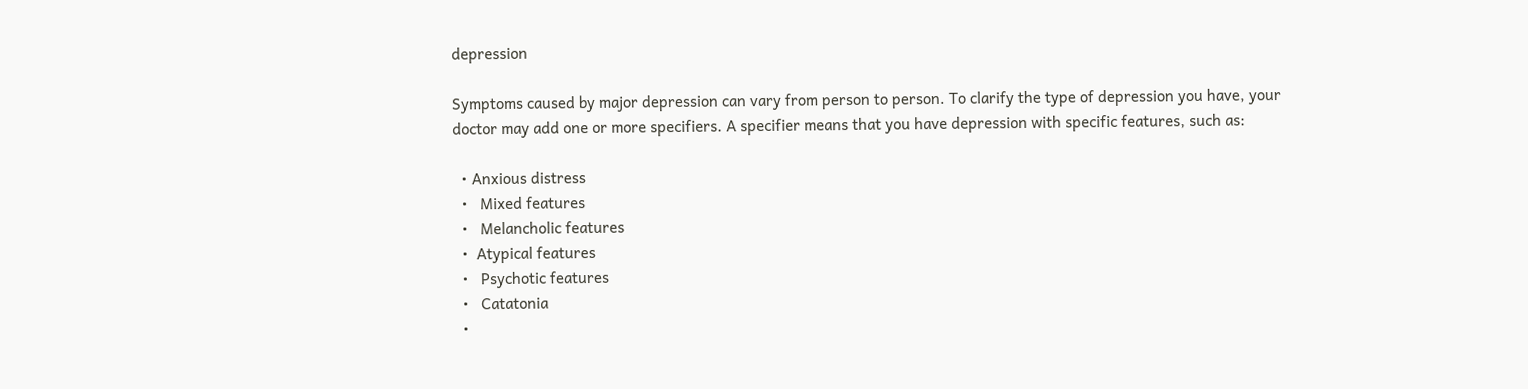depression

Symptoms caused by major depression can vary from person to person. To clarify the type of depression you have, your doctor may add one or more specifiers. A specifier means that you have depression with specific features, such as:

  • Anxious distress
  •   Mixed features
  •   Melancholic features
  •  Atypical features
  •   Psychotic features
  •   Catatonia
  •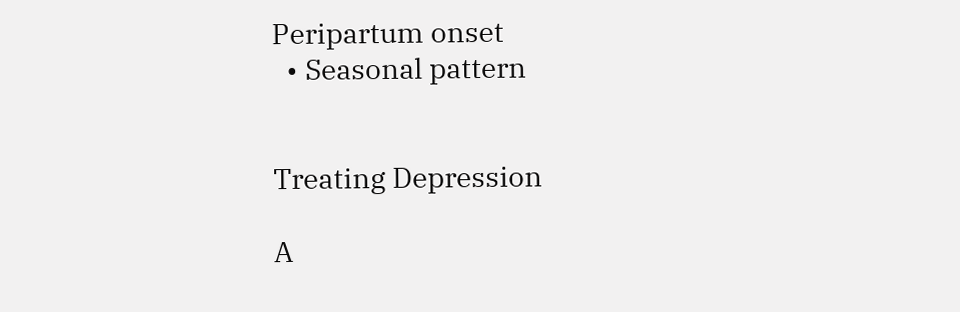Peripartum onset
  • Seasonal pattern


Treating Depression

A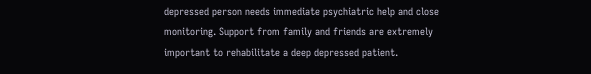depressed person needs immediate psychiatric help and close monitoring. Support from family and friends are extremely important to rehabilitate a deep depressed patient.